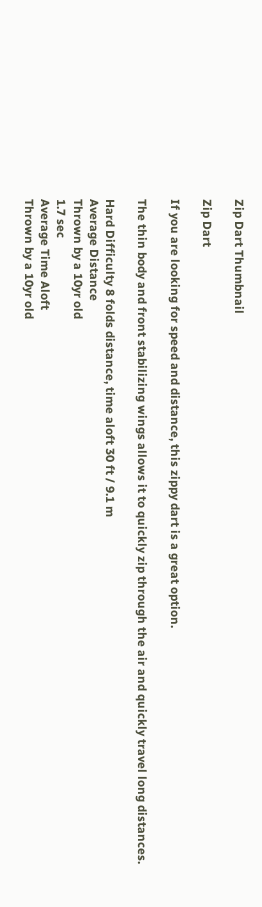Zip Dart Thumbnail

Zip Dart

If you are looking for speed and distance, this zippy dart is a great option.

The thin body and front stabilizing wings allows it to quickly zip through the air and quickly travel long distances.

Hard Difficulty 8 folds distance, time aloft 30 ft / 9.1 m
Average Distance
Thrown by a 10yr old
1.7 sec
Average Time Aloft
Thrown by a 10yr old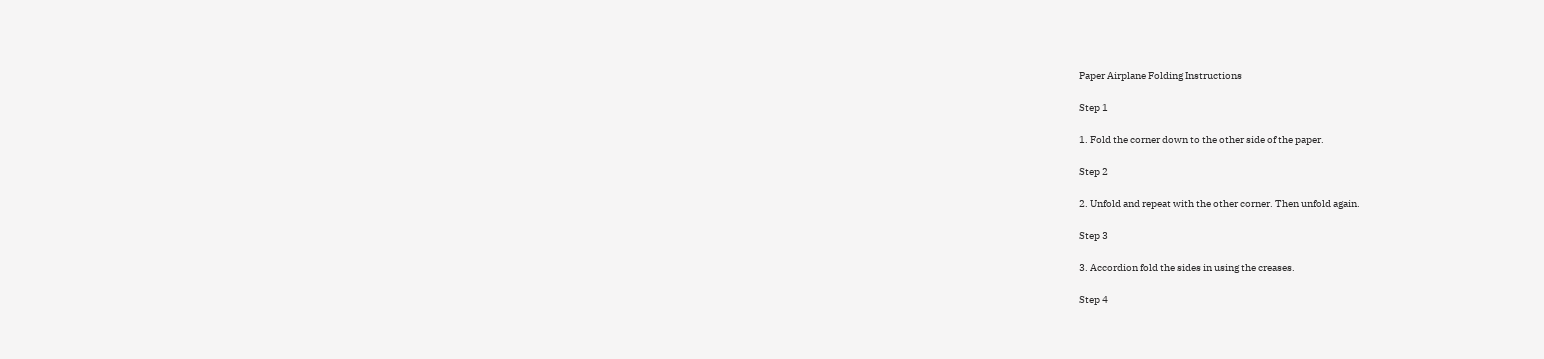Paper Airplane Folding Instructions

Step 1

1. Fold the corner down to the other side of the paper.

Step 2

2. Unfold and repeat with the other corner. Then unfold again.

Step 3

3. Accordion fold the sides in using the creases.

Step 4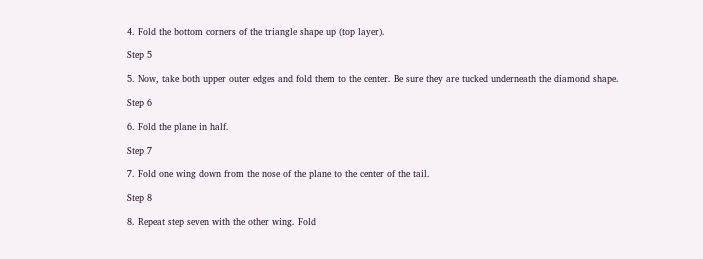4. Fold the bottom corners of the triangle shape up (top layer).

Step 5

5. Now, take both upper outer edges and fold them to the center. Be sure they are tucked underneath the diamond shape.

Step 6

6. Fold the plane in half.

Step 7

7. Fold one wing down from the nose of the plane to the center of the tail.

Step 8

8. Repeat step seven with the other wing. Fold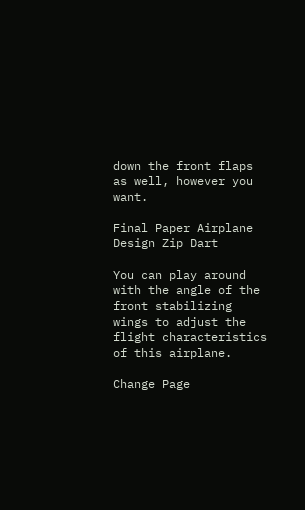down the front flaps as well, however you want.

Final Paper Airplane Design Zip Dart

You can play around with the angle of the front stabilizing wings to adjust the flight characteristics of this airplane.

Change Page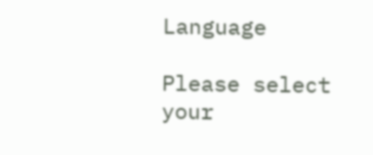Language

Please select your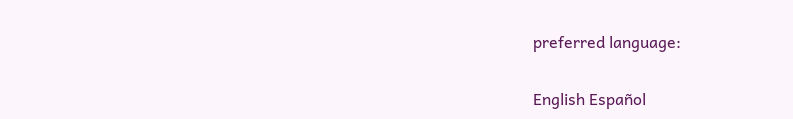preferred language:

English Español